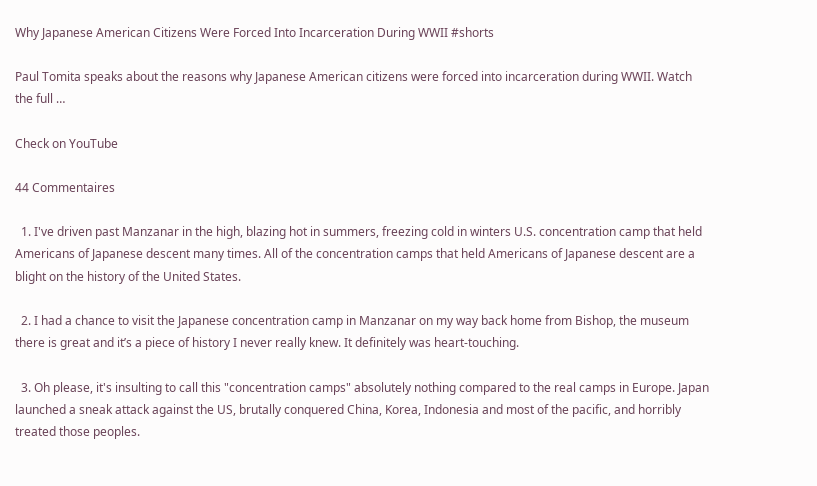Why Japanese American Citizens Were Forced Into Incarceration During WWII #shorts

Paul Tomita speaks about the reasons why Japanese American citizens were forced into incarceration during WWII. Watch the full …

Check on YouTube

44 Commentaires

  1. I've driven past Manzanar in the high, blazing hot in summers, freezing cold in winters U.S. concentration camp that held Americans of Japanese descent many times. All of the concentration camps that held Americans of Japanese descent are a blight on the history of the United States.

  2. I had a chance to visit the Japanese concentration camp in Manzanar on my way back home from Bishop, the museum there is great and it’s a piece of history I never really knew. It definitely was heart-touching.

  3. Oh please, it's insulting to call this "concentration camps" absolutely nothing compared to the real camps in Europe. Japan launched a sneak attack against the US, brutally conquered China, Korea, Indonesia and most of the pacific, and horribly treated those peoples.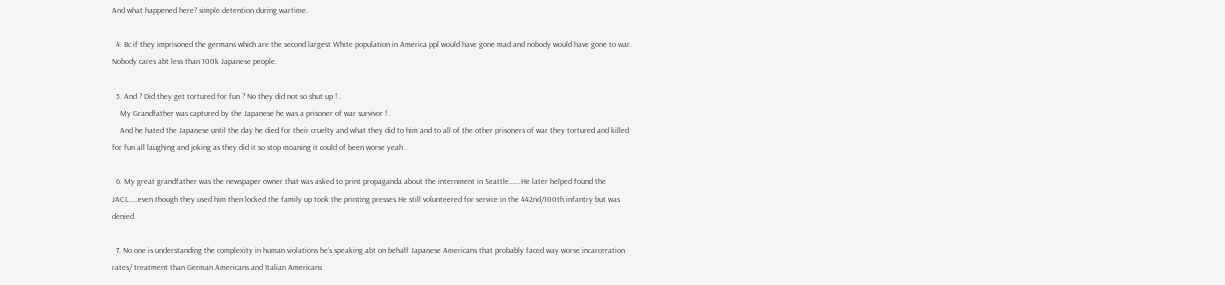And what happened here? simple detention during wartime.

  4. Bc if they imprisoned the germans which are the second largest White population in America ppl would have gone mad and nobody would have gone to war. Nobody cares abt less than 100k Japanese people.

  5. And ? Did they get tortured for fun ? No they did not so shut up ! .
    My Grandfather was captured by the Japanese he was a prisoner of war survivor ! .
    And he hated the Japanese until the day he died for their cruelty and what they did to him and to all of the other prisoners of war they tortured and killed for fun all laughing and joking as they did it so stop moaning it could of been worse yeah .

  6. My great grandfather was the newspaper owner that was asked to print propaganda about the internment in Seattle…….He later helped found the JACL…..even though they used him then locked the family up took the printing presses.He still volunteered for service in the 442nd/100th infantry but was denied.

  7. No one is understanding the complexity in human violations he’s speaking abt on behalf Japanese Americans that probably faced way worse incarceration rates/ treatment than German Americans and Italian Americans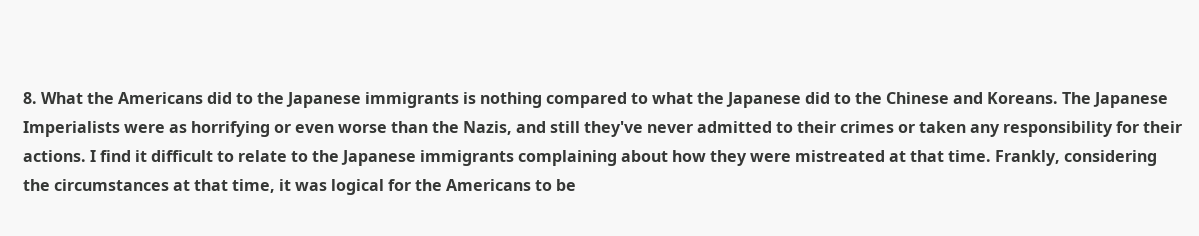8. What the Americans did to the Japanese immigrants is nothing compared to what the Japanese did to the Chinese and Koreans. The Japanese Imperialists were as horrifying or even worse than the Nazis, and still they've never admitted to their crimes or taken any responsibility for their actions. I find it difficult to relate to the Japanese immigrants complaining about how they were mistreated at that time. Frankly, considering the circumstances at that time, it was logical for the Americans to be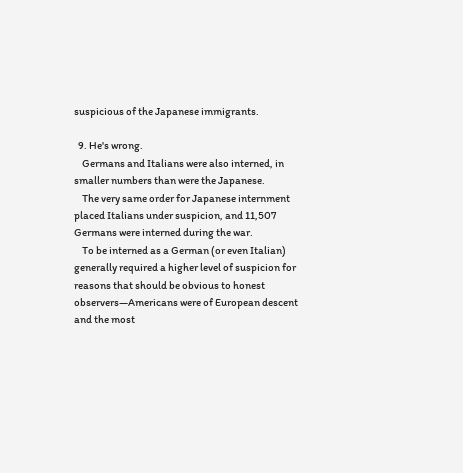suspicious of the Japanese immigrants.

  9. He's wrong.
    Germans and Italians were also interned, in smaller numbers than were the Japanese.
    The very same order for Japanese internment placed Italians under suspicion, and 11,507 Germans were interned during the war.
    To be interned as a German (or even Italian) generally required a higher level of suspicion for reasons that should be obvious to honest observers—Americans were of European descent and the most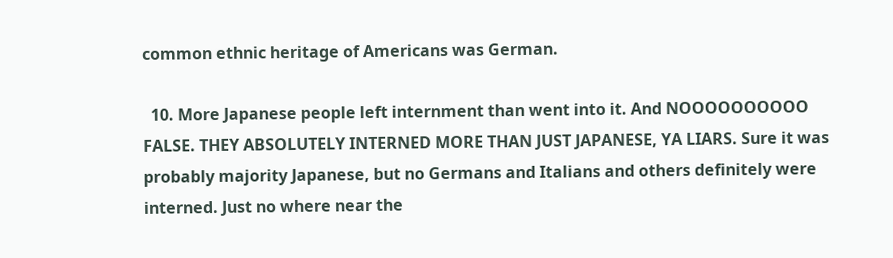common ethnic heritage of Americans was German.

  10. More Japanese people left internment than went into it. And NOOOOOOOOOO FALSE. THEY ABSOLUTELY INTERNED MORE THAN JUST JAPANESE, YA LIARS. Sure it was probably majority Japanese, but no Germans and Italians and others definitely were interned. Just no where near the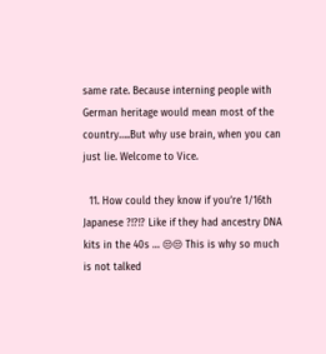same rate. Because interning people with German heritage would mean most of the country…..But why use brain, when you can just lie. Welcome to Vice.

  11. How could they know if you’re 1/16th Japanese ?!?!? Like if they had ancestry DNA kits in the 40s … 😒😒 This is why so much is not talked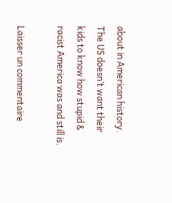about in American history. The US doesn’t want their kids to know how stupid & racist America was and still is.

Laisser un commentaire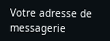Votre adresse de messagerie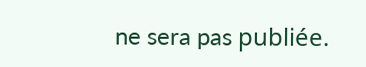ne sera pas publiée.